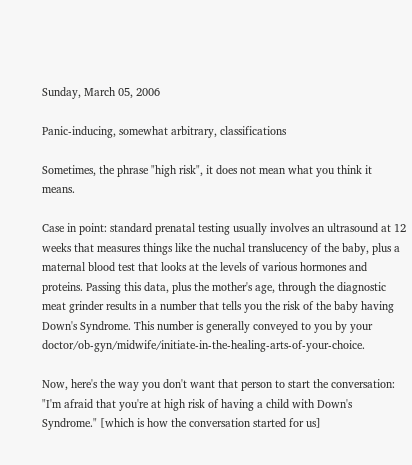Sunday, March 05, 2006

Panic-inducing, somewhat arbitrary, classifications

Sometimes, the phrase "high risk", it does not mean what you think it means.

Case in point: standard prenatal testing usually involves an ultrasound at 12 weeks that measures things like the nuchal translucency of the baby, plus a maternal blood test that looks at the levels of various hormones and proteins. Passing this data, plus the mother's age, through the diagnostic meat grinder results in a number that tells you the risk of the baby having Down's Syndrome. This number is generally conveyed to you by your doctor/ob-gyn/midwife/initiate-in-the-healing-arts-of-your-choice.

Now, here's the way you don't want that person to start the conversation: "I'm afraid that you're at high risk of having a child with Down's Syndrome." [which is how the conversation started for us]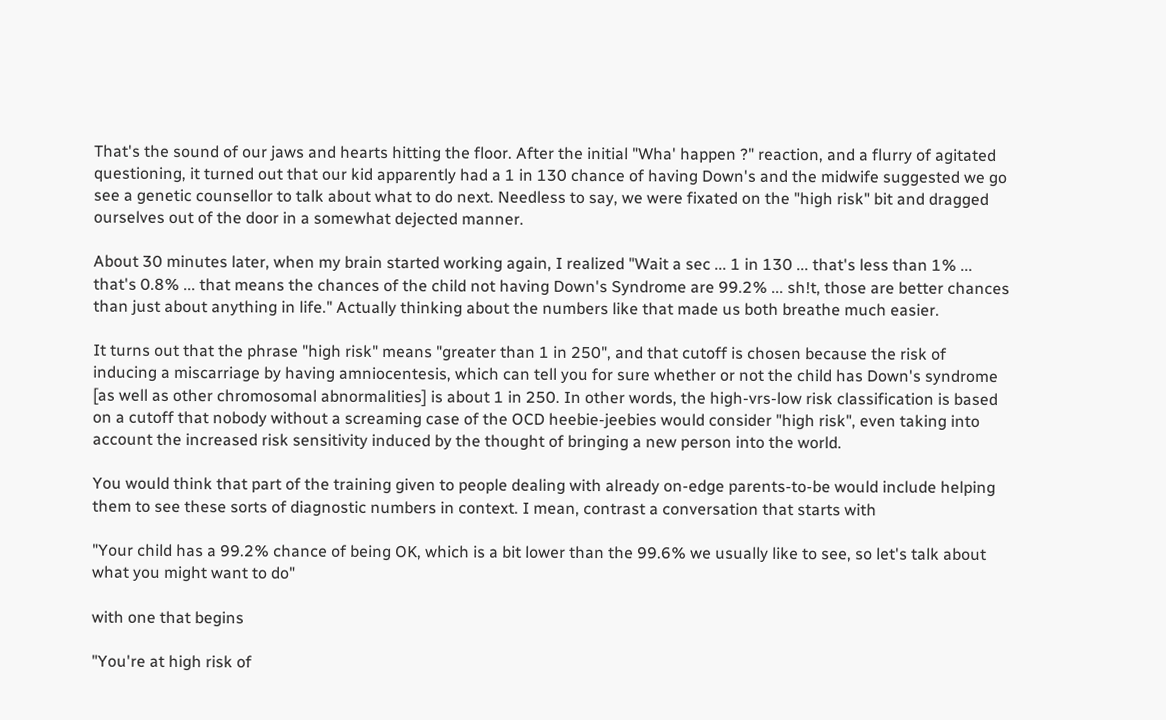That's the sound of our jaws and hearts hitting the floor. After the initial "Wha' happen ?" reaction, and a flurry of agitated questioning, it turned out that our kid apparently had a 1 in 130 chance of having Down's and the midwife suggested we go see a genetic counsellor to talk about what to do next. Needless to say, we were fixated on the "high risk" bit and dragged ourselves out of the door in a somewhat dejected manner.

About 30 minutes later, when my brain started working again, I realized "Wait a sec ... 1 in 130 ... that's less than 1% ... that's 0.8% ... that means the chances of the child not having Down's Syndrome are 99.2% ... sh!t, those are better chances than just about anything in life." Actually thinking about the numbers like that made us both breathe much easier.

It turns out that the phrase "high risk" means "greater than 1 in 250", and that cutoff is chosen because the risk of inducing a miscarriage by having amniocentesis, which can tell you for sure whether or not the child has Down's syndrome [as well as other chromosomal abnormalities] is about 1 in 250. In other words, the high-vrs-low risk classification is based on a cutoff that nobody without a screaming case of the OCD heebie-jeebies would consider "high risk", even taking into account the increased risk sensitivity induced by the thought of bringing a new person into the world.

You would think that part of the training given to people dealing with already on-edge parents-to-be would include helping them to see these sorts of diagnostic numbers in context. I mean, contrast a conversation that starts with

"Your child has a 99.2% chance of being OK, which is a bit lower than the 99.6% we usually like to see, so let's talk about what you might want to do"

with one that begins

"You're at high risk of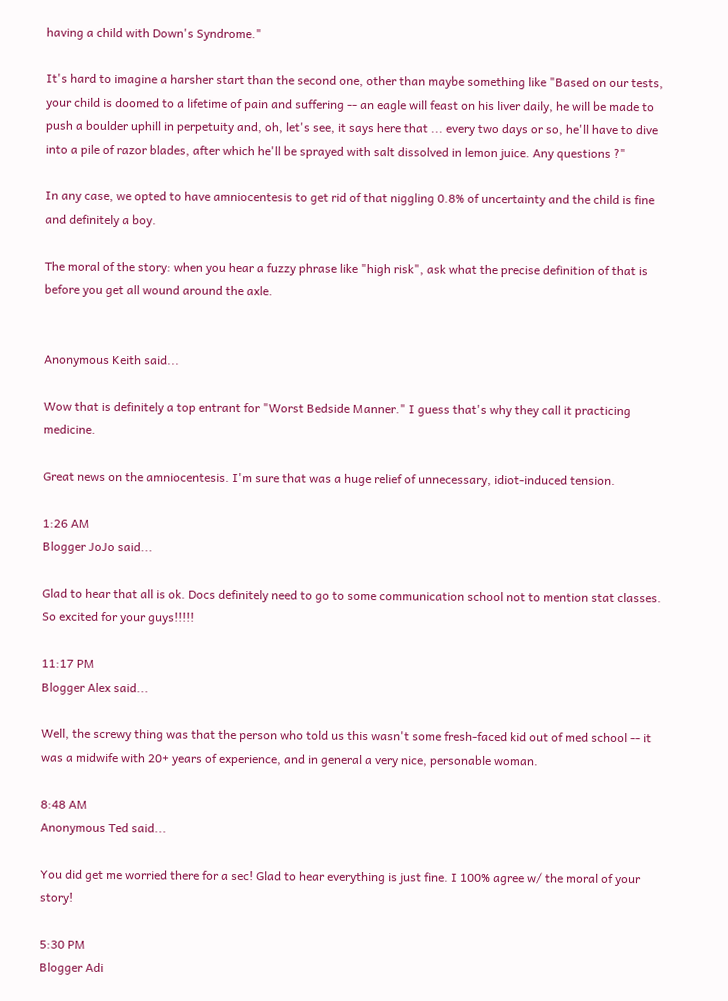having a child with Down's Syndrome."

It's hard to imagine a harsher start than the second one, other than maybe something like "Based on our tests, your child is doomed to a lifetime of pain and suffering -- an eagle will feast on his liver daily, he will be made to push a boulder uphill in perpetuity and, oh, let's see, it says here that ... every two days or so, he'll have to dive into a pile of razor blades, after which he'll be sprayed with salt dissolved in lemon juice. Any questions ?"

In any case, we opted to have amniocentesis to get rid of that niggling 0.8% of uncertainty and the child is fine and definitely a boy.

The moral of the story: when you hear a fuzzy phrase like "high risk", ask what the precise definition of that is before you get all wound around the axle.


Anonymous Keith said...

Wow that is definitely a top entrant for "Worst Bedside Manner." I guess that's why they call it practicing medicine.

Great news on the amniocentesis. I'm sure that was a huge relief of unnecessary, idiot-induced tension.

1:26 AM
Blogger JoJo said...

Glad to hear that all is ok. Docs definitely need to go to some communication school not to mention stat classes. So excited for your guys!!!!!

11:17 PM
Blogger Alex said...

Well, the screwy thing was that the person who told us this wasn't some fresh-faced kid out of med school -- it was a midwife with 20+ years of experience, and in general a very nice, personable woman.

8:48 AM
Anonymous Ted said...

You did get me worried there for a sec! Glad to hear everything is just fine. I 100% agree w/ the moral of your story!

5:30 PM
Blogger Adi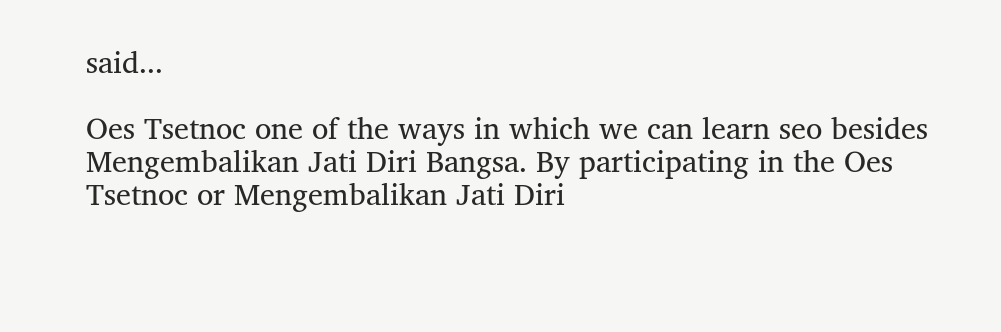said...

Oes Tsetnoc one of the ways in which we can learn seo besides Mengembalikan Jati Diri Bangsa. By participating in the Oes Tsetnoc or Mengembalikan Jati Diri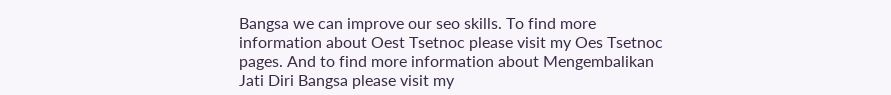Bangsa we can improve our seo skills. To find more information about Oest Tsetnoc please visit my Oes Tsetnoc pages. And to find more information about Mengembalikan Jati Diri Bangsa please visit my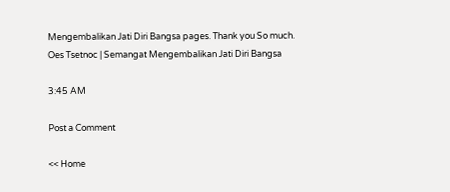Mengembalikan Jati Diri Bangsa pages. Thank you So much.
Oes Tsetnoc | Semangat Mengembalikan Jati Diri Bangsa

3:45 AM

Post a Comment

<< Home